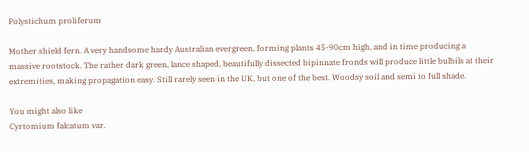Polystichum proliferum

Mother shield fern. A very handsome hardy Australian evergreen, forming plants 45-90cm high, and in time producing a massive rootstock. The rather dark green, lance shaped, beautifully dissected bipinnate fronds will produce little bulbils at their extremities, making propagation easy. Still rarely seen in the UK, but one of the best. Woodsy soil and semi to full shade.

You might also like
Cyrtomium falcatum var.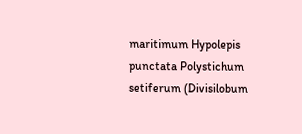maritimum Hypolepis punctata Polystichum setiferum (Divisilobum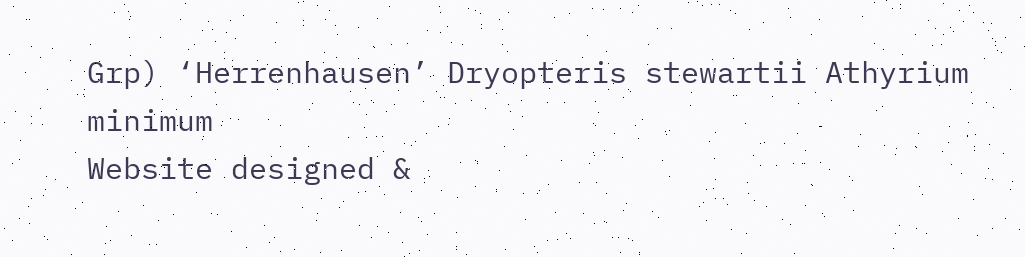Grp) ‘Herrenhausen’ Dryopteris stewartii Athyrium minimum
Website designed &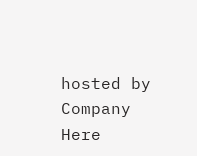hosted by Company Here